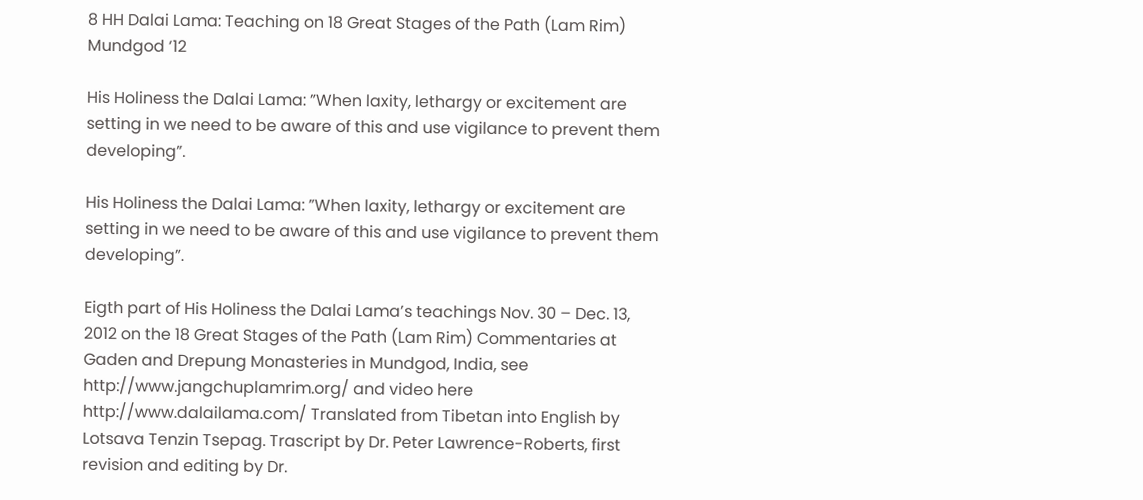8 HH Dalai Lama: Teaching on 18 Great Stages of the Path (Lam Rim) Mundgod ‘12

His Holiness the Dalai Lama: ”When laxity, lethargy or excitement are setting in we need to be aware of this and use vigilance to prevent them developing”.

His Holiness the Dalai Lama: ”When laxity, lethargy or excitement are setting in we need to be aware of this and use vigilance to prevent them developing”.

Eigth part of His Holiness the Dalai Lama’s teachings Nov. 30 – Dec. 13, 2012 on the 18 Great Stages of the Path (Lam Rim) Commentaries at Gaden and Drepung Monasteries in Mundgod, India, see http://www.jangchuplamrim.org/ and video here http://www.dalailama.com/ Translated from Tibetan into English by Lotsava Tenzin Tsepag. Trascript by Dr. Peter Lawrence-Roberts, first revision and editing by Dr.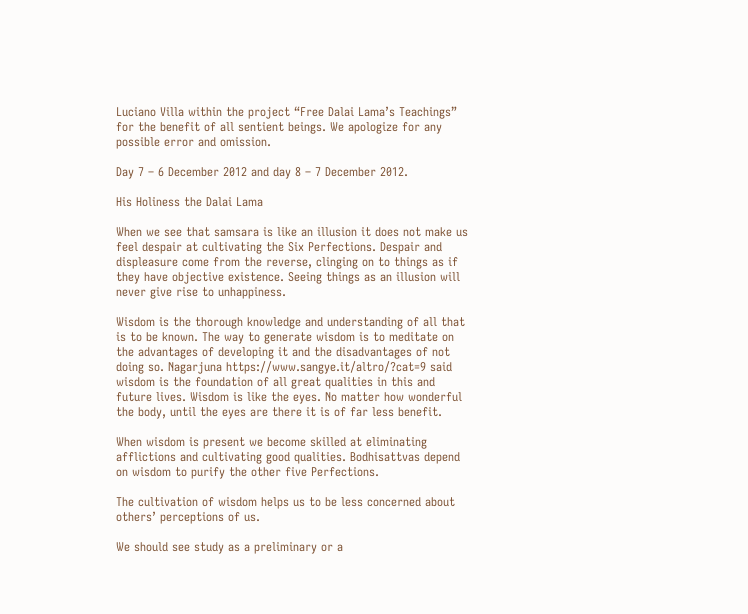Luciano Villa within the project “Free Dalai Lama’s Teachings” for the benefit of all sentient beings. We apologize for any possible error and omission.

Day 7 – 6 December 2012 and day 8 – 7 December 2012.

His Holiness the Dalai Lama

When we see that samsara is like an illusion it does not make us feel despair at cultivating the Six Perfections. Despair and displeasure come from the reverse, clinging on to things as if they have objective existence. Seeing things as an illusion will never give rise to unhappiness.

Wisdom is the thorough knowledge and understanding of all that is to be known. The way to generate wisdom is to meditate on the advantages of developing it and the disadvantages of not doing so. Nagarjuna https://www.sangye.it/altro/?cat=9 said wisdom is the foundation of all great qualities in this and future lives. Wisdom is like the eyes. No matter how wonderful the body, until the eyes are there it is of far less benefit.

When wisdom is present we become skilled at eliminating afflictions and cultivating good qualities. Bodhisattvas depend on wisdom to purify the other five Perfections.

The cultivation of wisdom helps us to be less concerned about others’ perceptions of us.

We should see study as a preliminary or a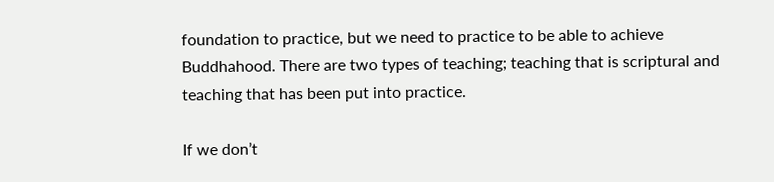foundation to practice, but we need to practice to be able to achieve Buddhahood. There are two types of teaching; teaching that is scriptural and teaching that has been put into practice.

If we don’t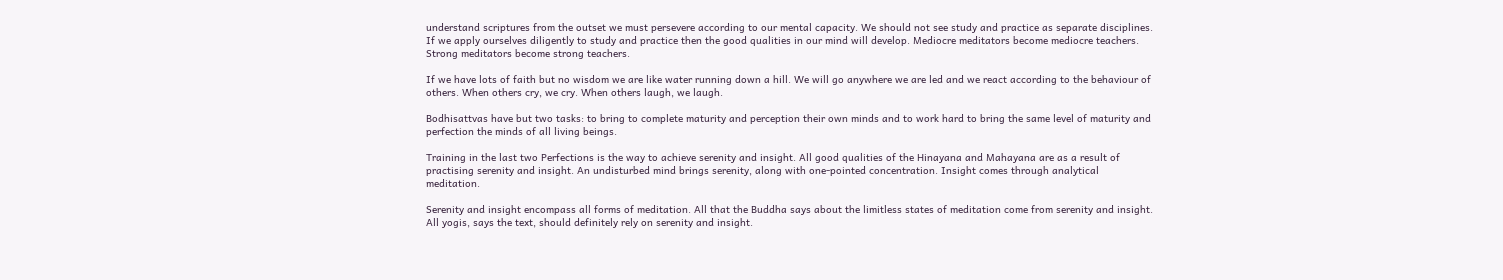understand scriptures from the outset we must persevere according to our mental capacity. We should not see study and practice as separate disciplines. If we apply ourselves diligently to study and practice then the good qualities in our mind will develop. Mediocre meditators become mediocre teachers. Strong meditators become strong teachers.

If we have lots of faith but no wisdom we are like water running down a hill. We will go anywhere we are led and we react according to the behaviour of others. When others cry, we cry. When others laugh, we laugh.

Bodhisattvas have but two tasks: to bring to complete maturity and perception their own minds and to work hard to bring the same level of maturity and perfection the minds of all living beings.

Training in the last two Perfections is the way to achieve serenity and insight. All good qualities of the Hinayana and Mahayana are as a result of practising serenity and insight. An undisturbed mind brings serenity, along with one-pointed concentration. Insight comes through analytical meditation.

Serenity and insight encompass all forms of meditation. All that the Buddha says about the limitless states of meditation come from serenity and insight. All yogis, says the text, should definitely rely on serenity and insight.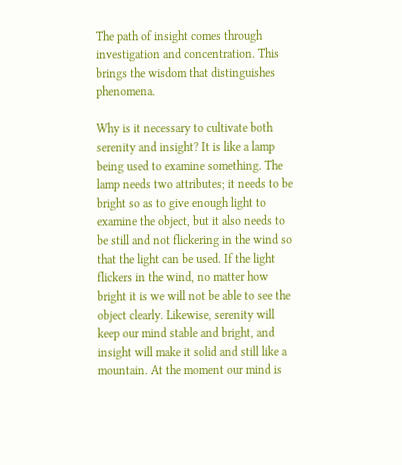The path of insight comes through investigation and concentration. This brings the wisdom that distinguishes phenomena.

Why is it necessary to cultivate both serenity and insight? It is like a lamp being used to examine something. The lamp needs two attributes; it needs to be bright so as to give enough light to examine the object, but it also needs to be still and not flickering in the wind so that the light can be used. If the light flickers in the wind, no matter how bright it is we will not be able to see the object clearly. Likewise, serenity will keep our mind stable and bright, and insight will make it solid and still like a mountain. At the moment our mind is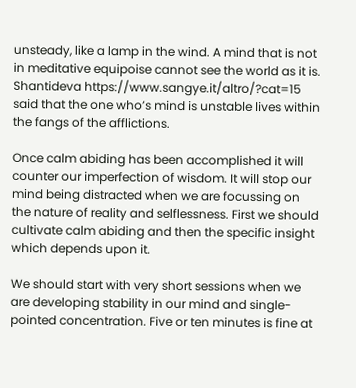unsteady, like a lamp in the wind. A mind that is not in meditative equipoise cannot see the world as it is. Shantideva https://www.sangye.it/altro/?cat=15 said that the one who’s mind is unstable lives within the fangs of the afflictions.

Once calm abiding has been accomplished it will counter our imperfection of wisdom. It will stop our mind being distracted when we are focussing on the nature of reality and selflessness. First we should cultivate calm abiding and then the specific insight which depends upon it.

We should start with very short sessions when we are developing stability in our mind and single-pointed concentration. Five or ten minutes is fine at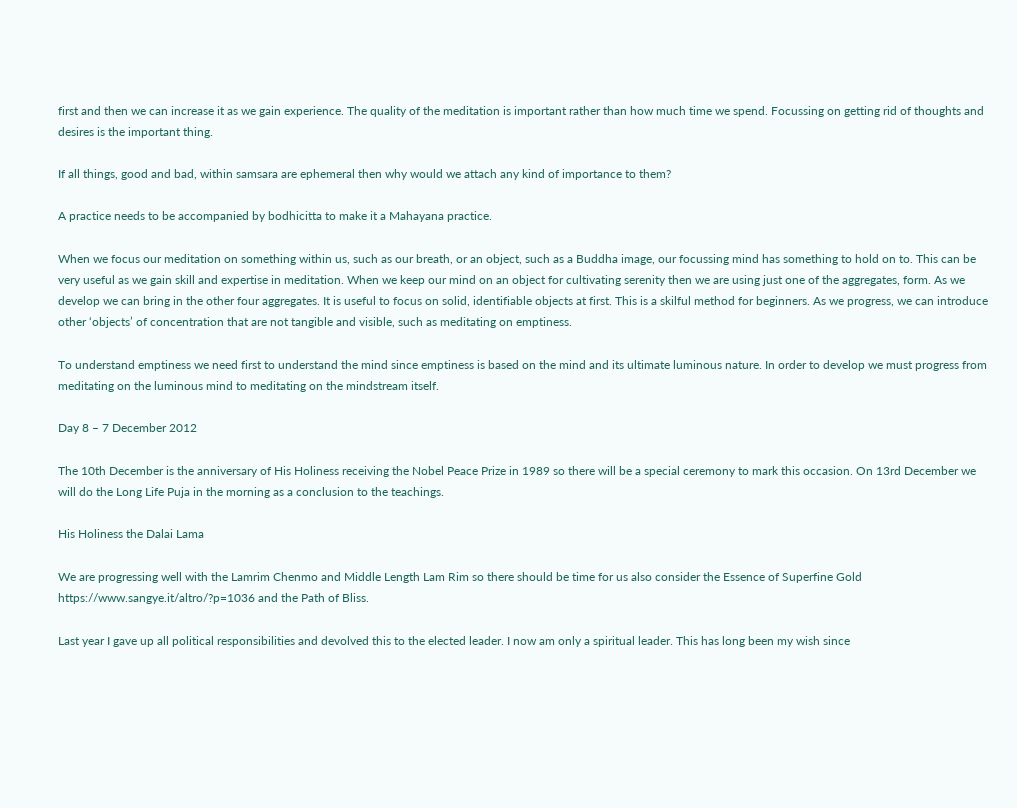first and then we can increase it as we gain experience. The quality of the meditation is important rather than how much time we spend. Focussing on getting rid of thoughts and desires is the important thing.

If all things, good and bad, within samsara are ephemeral then why would we attach any kind of importance to them?

A practice needs to be accompanied by bodhicitta to make it a Mahayana practice.

When we focus our meditation on something within us, such as our breath, or an object, such as a Buddha image, our focussing mind has something to hold on to. This can be very useful as we gain skill and expertise in meditation. When we keep our mind on an object for cultivating serenity then we are using just one of the aggregates, form. As we develop we can bring in the other four aggregates. It is useful to focus on solid, identifiable objects at first. This is a skilful method for beginners. As we progress, we can introduce other ‘objects’ of concentration that are not tangible and visible, such as meditating on emptiness.

To understand emptiness we need first to understand the mind since emptiness is based on the mind and its ultimate luminous nature. In order to develop we must progress from meditating on the luminous mind to meditating on the mindstream itself.

Day 8 – 7 December 2012

The 10th December is the anniversary of His Holiness receiving the Nobel Peace Prize in 1989 so there will be a special ceremony to mark this occasion. On 13rd December we will do the Long Life Puja in the morning as a conclusion to the teachings.

His Holiness the Dalai Lama

We are progressing well with the Lamrim Chenmo and Middle Length Lam Rim so there should be time for us also consider the Essence of Superfine Gold https://www.sangye.it/altro/?p=1036 and the Path of Bliss.

Last year I gave up all political responsibilities and devolved this to the elected leader. I now am only a spiritual leader. This has long been my wish since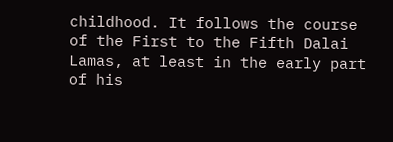childhood. It follows the course of the First to the Fifth Dalai Lamas, at least in the early part of his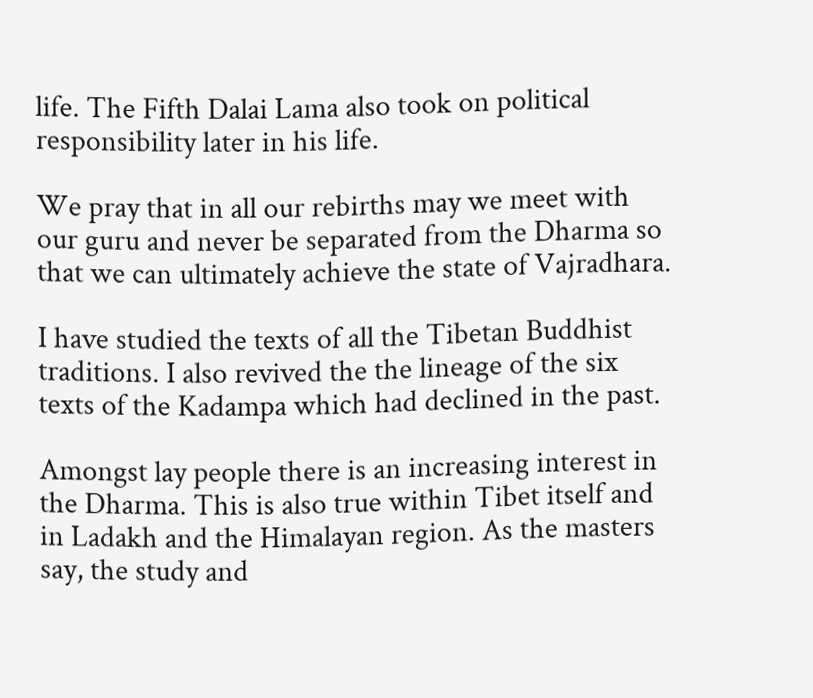life. The Fifth Dalai Lama also took on political responsibility later in his life.

We pray that in all our rebirths may we meet with our guru and never be separated from the Dharma so that we can ultimately achieve the state of Vajradhara.

I have studied the texts of all the Tibetan Buddhist traditions. I also revived the the lineage of the six texts of the Kadampa which had declined in the past.

Amongst lay people there is an increasing interest in the Dharma. This is also true within Tibet itself and in Ladakh and the Himalayan region. As the masters say, the study and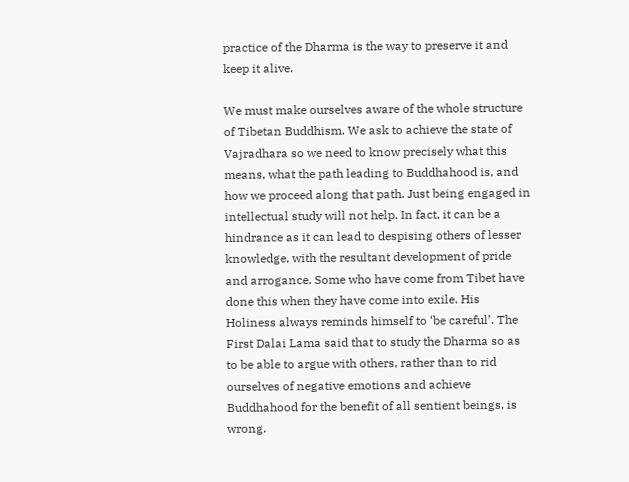practice of the Dharma is the way to preserve it and keep it alive.

We must make ourselves aware of the whole structure of Tibetan Buddhism. We ask to achieve the state of Vajradhara so we need to know precisely what this means, what the path leading to Buddhahood is, and how we proceed along that path. Just being engaged in intellectual study will not help. In fact, it can be a hindrance as it can lead to despising others of lesser knowledge, with the resultant development of pride and arrogance. Some who have come from Tibet have done this when they have come into exile. His Holiness always reminds himself to ‘be careful’. The First Dalai Lama said that to study the Dharma so as to be able to argue with others, rather than to rid ourselves of negative emotions and achieve Buddhahood for the benefit of all sentient beings, is wrong.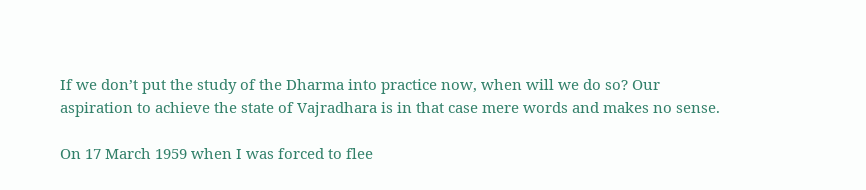If we don’t put the study of the Dharma into practice now, when will we do so? Our aspiration to achieve the state of Vajradhara is in that case mere words and makes no sense.

On 17 March 1959 when I was forced to flee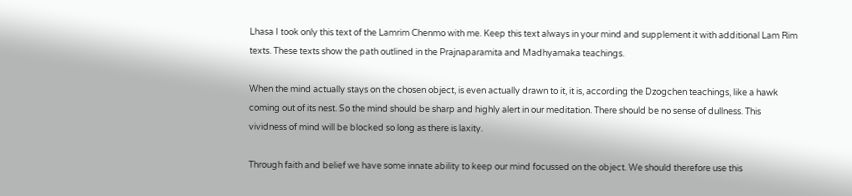Lhasa I took only this text of the Lamrim Chenmo with me. Keep this text always in your mind and supplement it with additional Lam Rim texts. These texts show the path outlined in the Prajnaparamita and Madhyamaka teachings.

When the mind actually stays on the chosen object, is even actually drawn to it, it is, according the Dzogchen teachings, like a hawk coming out of its nest. So the mind should be sharp and highly alert in our meditation. There should be no sense of dullness. This vividness of mind will be blocked so long as there is laxity.

Through faith and belief we have some innate ability to keep our mind focussed on the object. We should therefore use this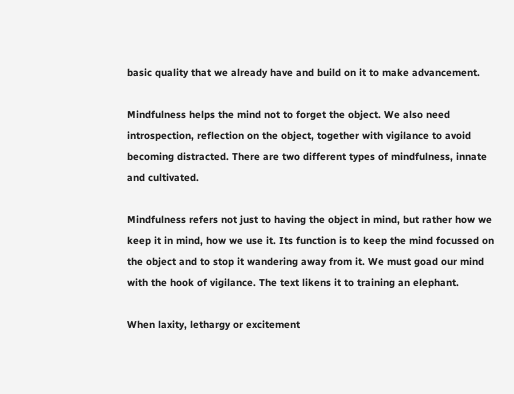basic quality that we already have and build on it to make advancement.

Mindfulness helps the mind not to forget the object. We also need introspection, reflection on the object, together with vigilance to avoid becoming distracted. There are two different types of mindfulness, innate and cultivated.

Mindfulness refers not just to having the object in mind, but rather how we keep it in mind, how we use it. Its function is to keep the mind focussed on the object and to stop it wandering away from it. We must goad our mind with the hook of vigilance. The text likens it to training an elephant.

When laxity, lethargy or excitement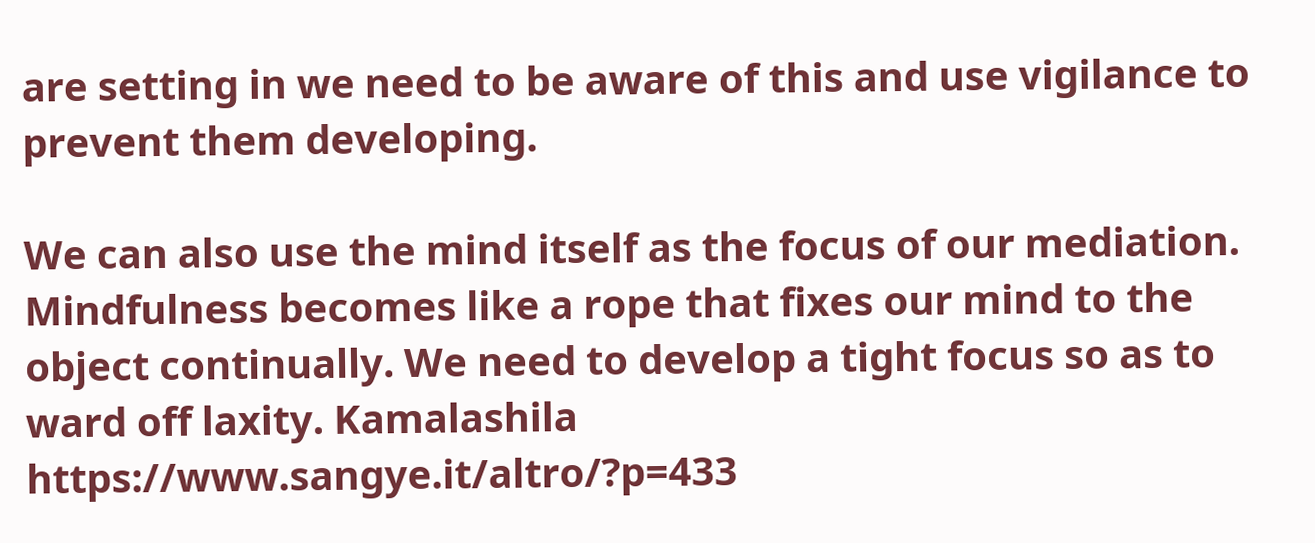are setting in we need to be aware of this and use vigilance to prevent them developing.

We can also use the mind itself as the focus of our mediation. Mindfulness becomes like a rope that fixes our mind to the object continually. We need to develop a tight focus so as to ward off laxity. Kamalashila https://www.sangye.it/altro/?p=433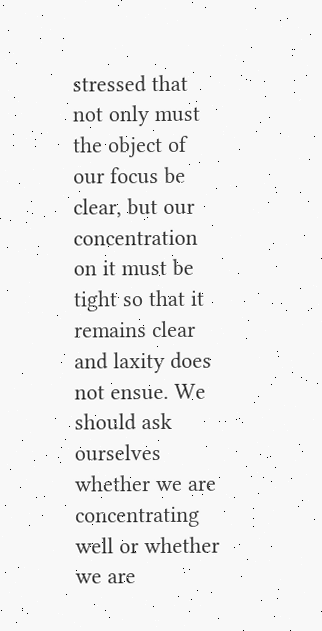stressed that not only must the object of our focus be clear, but our concentration on it must be tight so that it remains clear and laxity does not ensue. We should ask ourselves whether we are concentrating well or whether we are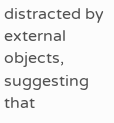distracted by external objects, suggesting that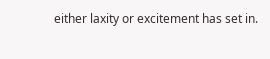either laxity or excitement has set in.